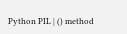Python PIL | () method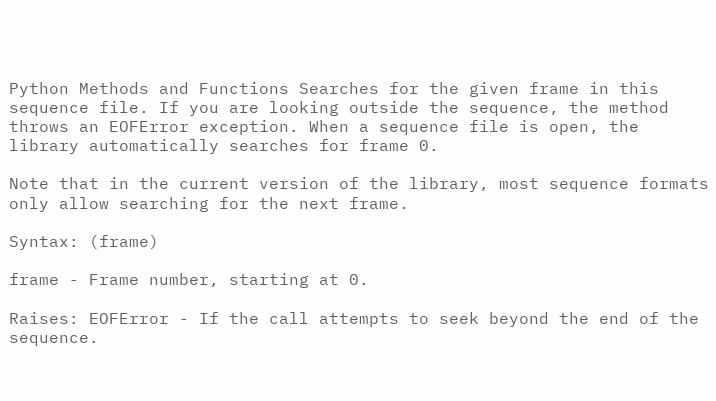Python Methods and Functions Searches for the given frame in this sequence file. If you are looking outside the sequence, the method throws an EOFError exception. When a sequence file is open, the library automatically searches for frame 0.

Note that in the current version of the library, most sequence formats only allow searching for the next frame.

Syntax: (frame)

frame - Frame number, starting at 0.

Raises: EOFError - If the call attempts to seek beyond the end of the sequence.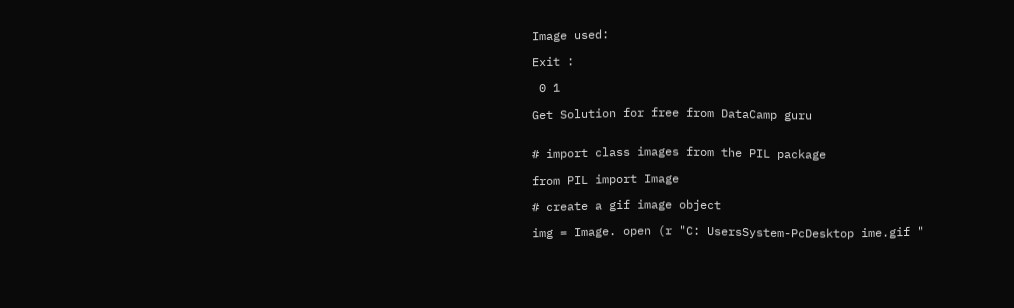Image used:

Exit :

 0 1

Get Solution for free from DataCamp guru


# import class images from the PIL package

from PIL import Image

# create a gif image object

img = Image. open (r "C: UsersSystem-PcDesktop ime.gif "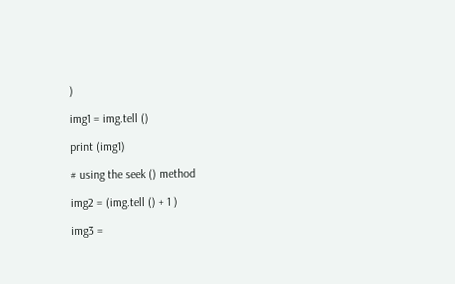)

img1 = img.tell ()

print (img1)

# using the seek () method

img2 = (img.tell () + 1 )

img3 =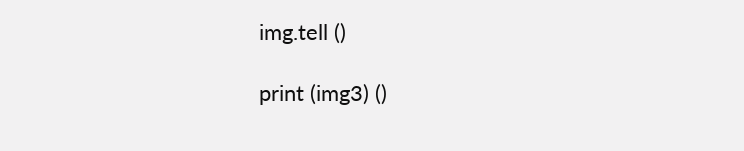img.tell ()

print (img3) ()